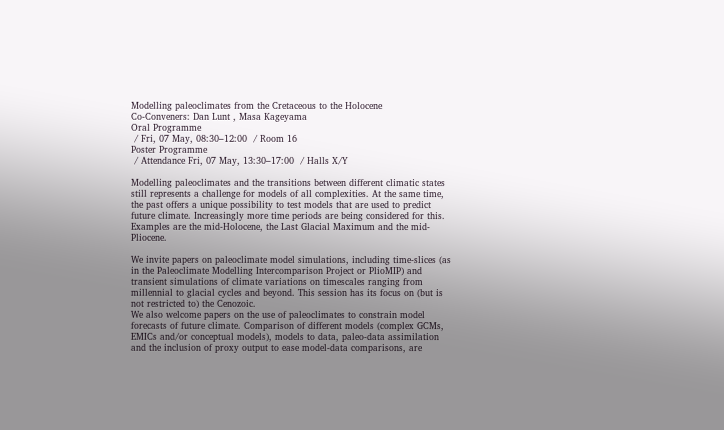Modelling paleoclimates from the Cretaceous to the Holocene
Co-Conveners: Dan Lunt , Masa Kageyama
Oral Programme
 / Fri, 07 May, 08:30–12:00  / Room 16
Poster Programme
 / Attendance Fri, 07 May, 13:30–17:00  / Halls X/Y

Modelling paleoclimates and the transitions between different climatic states still represents a challenge for models of all complexities. At the same time, the past offers a unique possibility to test models that are used to predict future climate. Increasingly more time periods are being considered for this. Examples are the mid-Holocene, the Last Glacial Maximum and the mid-Pliocene.

We invite papers on paleoclimate model simulations, including time-slices (as in the Paleoclimate Modelling Intercomparison Project or PlioMIP) and transient simulations of climate variations on timescales ranging from millennial to glacial cycles and beyond. This session has its focus on (but is not restricted to) the Cenozoic.
We also welcome papers on the use of paleoclimates to constrain model forecasts of future climate. Comparison of different models (complex GCMs, EMICs and/or conceptual models), models to data, paleo-data assimilation and the inclusion of proxy output to ease model-data comparisons, are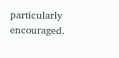particularly encouraged.